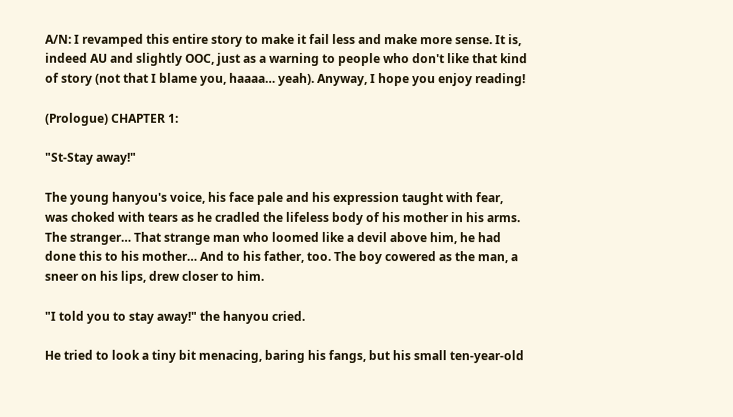A/N: I revamped this entire story to make it fail less and make more sense. It is, indeed AU and slightly OOC, just as a warning to people who don't like that kind of story (not that I blame you, haaaa… yeah). Anyway, I hope you enjoy reading!

(Prologue) CHAPTER 1:

"St-Stay away!"

The young hanyou's voice, his face pale and his expression taught with fear, was choked with tears as he cradled the lifeless body of his mother in his arms. The stranger… That strange man who loomed like a devil above him, he had done this to his mother… And to his father, too. The boy cowered as the man, a sneer on his lips, drew closer to him.

"I told you to stay away!" the hanyou cried.

He tried to look a tiny bit menacing, baring his fangs, but his small ten-year-old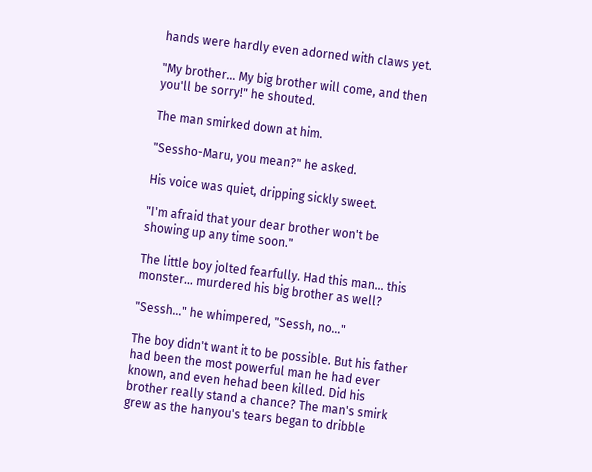hands were hardly even adorned with claws yet.

"My brother… My big brother will come, and then you'll be sorry!" he shouted.

The man smirked down at him.

"Sessho-Maru, you mean?" he asked.

His voice was quiet, dripping sickly sweet.

"I'm afraid that your dear brother won't be showing up any time soon."

The little boy jolted fearfully. Had this man… this monster… murdered his big brother as well?

"Sessh…" he whimpered, "Sessh, no…"

The boy didn't want it to be possible. But his father had been the most powerful man he had ever known, and even hehad been killed. Did his brother really stand a chance? The man's smirk grew as the hanyou's tears began to dribble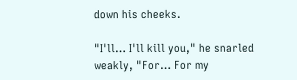down his cheeks.

"I'll… I'll kill you," he snarled weakly, "For… For my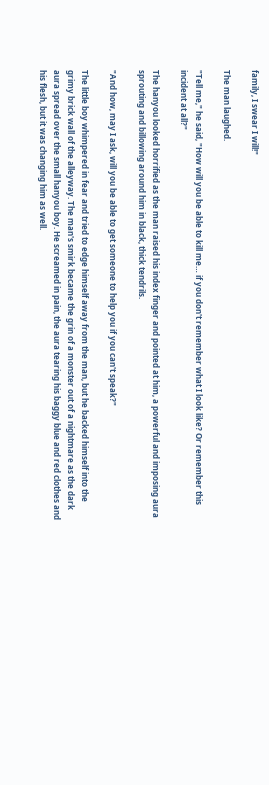family, I swear I will!"

The man laughed.

"Tell me," he said, "How will you be able to kill me… if you don't remember what I look like? Or remember this incident at all?"

The hanyou looked horrified as the man raised his index finger and pointed at him, a powerful and imposing aura sprouting and billowing around him in black, thick tendrils.

"And how, may I ask, will you be able to get someone to help you if you can't speak?"

The little boy whimpered in fear and tried to edge himself away from the man, but he backed himself into the grimy brick wall of the alleyway. The man's smirk became the grin of a monster out of a nightmare as the dark aura spread over the small hanyou boy. He screamed in pain, the aura tearing his baggy blue and red clothes and his flesh, but it was changing him as well.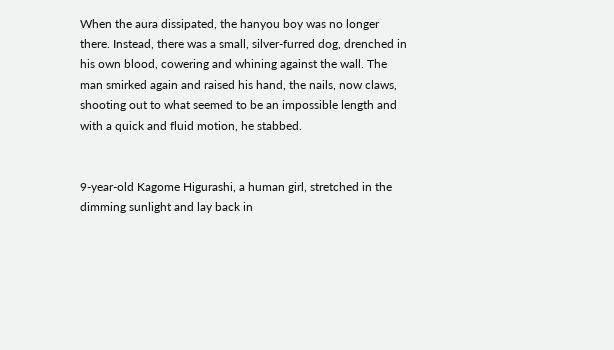When the aura dissipated, the hanyou boy was no longer there. Instead, there was a small, silver-furred dog, drenched in his own blood, cowering and whining against the wall. The man smirked again and raised his hand, the nails, now claws, shooting out to what seemed to be an impossible length and with a quick and fluid motion, he stabbed.


9-year-old Kagome Higurashi, a human girl, stretched in the dimming sunlight and lay back in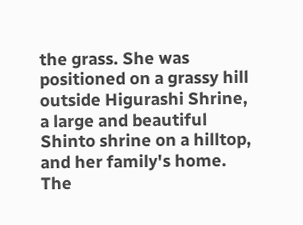the grass. She was positioned on a grassy hill outside Higurashi Shrine, a large and beautiful Shinto shrine on a hilltop, and her family's home. The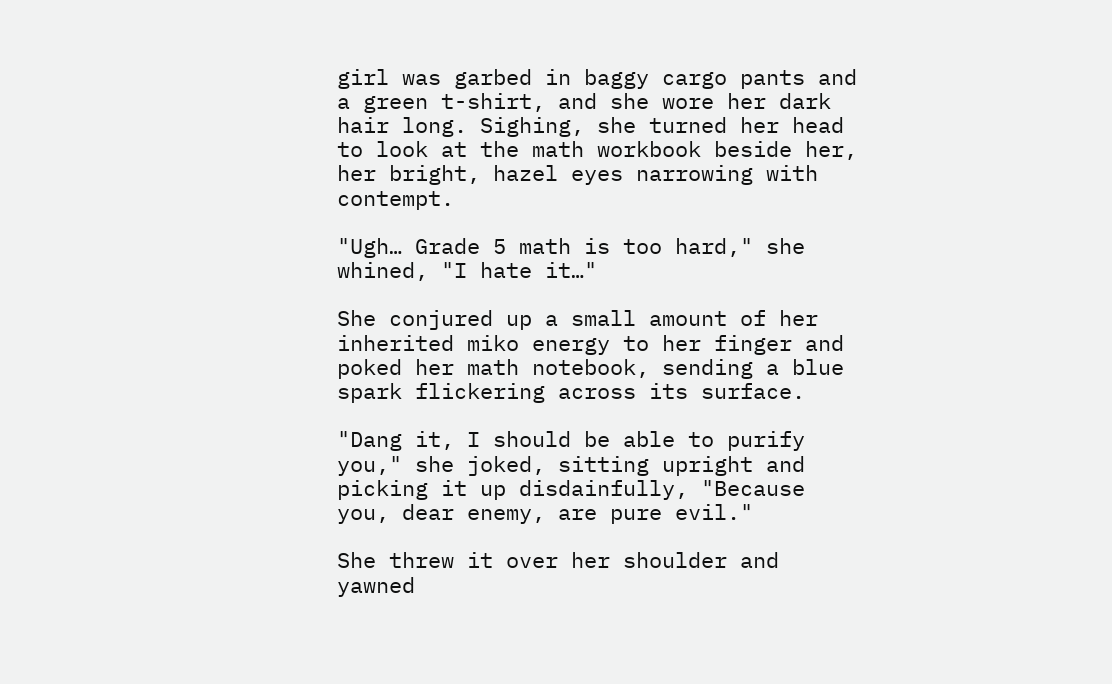girl was garbed in baggy cargo pants and a green t-shirt, and she wore her dark hair long. Sighing, she turned her head to look at the math workbook beside her, her bright, hazel eyes narrowing with contempt.

"Ugh… Grade 5 math is too hard," she whined, "I hate it…"

She conjured up a small amount of her inherited miko energy to her finger and poked her math notebook, sending a blue spark flickering across its surface.

"Dang it, I should be able to purify you," she joked, sitting upright and picking it up disdainfully, "Because you, dear enemy, are pure evil."

She threw it over her shoulder and yawned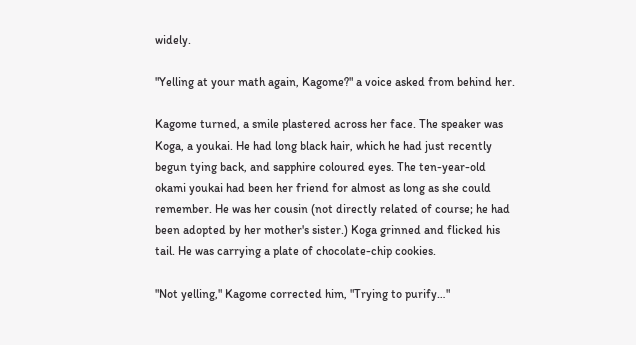widely.

"Yelling at your math again, Kagome?" a voice asked from behind her.

Kagome turned, a smile plastered across her face. The speaker was Koga, a youkai. He had long black hair, which he had just recently begun tying back, and sapphire coloured eyes. The ten-year-old okami youkai had been her friend for almost as long as she could remember. He was her cousin (not directly related of course; he had been adopted by her mother's sister.) Koga grinned and flicked his tail. He was carrying a plate of chocolate-chip cookies.

"Not yelling," Kagome corrected him, "Trying to purify…"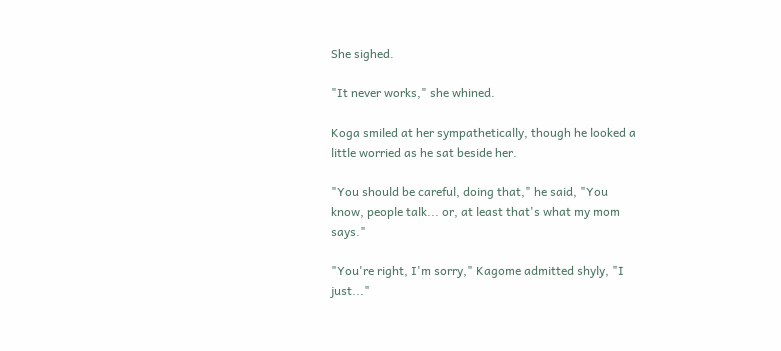She sighed.

"It never works," she whined.

Koga smiled at her sympathetically, though he looked a little worried as he sat beside her.

"You should be careful, doing that," he said, "You know, people talk... or, at least that's what my mom says."

"You're right, I'm sorry," Kagome admitted shyly, "I just..."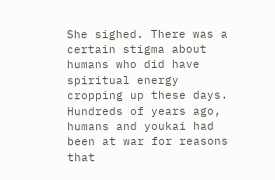She sighed. There was a certain stigma about humans who did have spiritual energy cropping up these days. Hundreds of years ago, humans and youkai had been at war for reasons that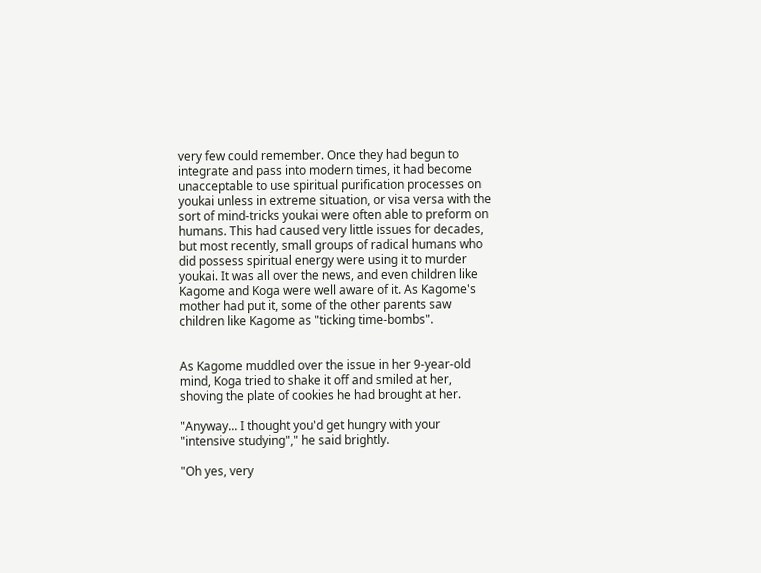very few could remember. Once they had begun to integrate and pass into modern times, it had become unacceptable to use spiritual purification processes on youkai unless in extreme situation, or visa versa with the sort of mind-tricks youkai were often able to preform on humans. This had caused very little issues for decades, but most recently, small groups of radical humans who did possess spiritual energy were using it to murder youkai. It was all over the news, and even children like Kagome and Koga were well aware of it. As Kagome's mother had put it, some of the other parents saw children like Kagome as "ticking time-bombs".


As Kagome muddled over the issue in her 9-year-old mind, Koga tried to shake it off and smiled at her, shoving the plate of cookies he had brought at her.

"Anyway... I thought you'd get hungry with your "intensive studying"," he said brightly.

"Oh yes, very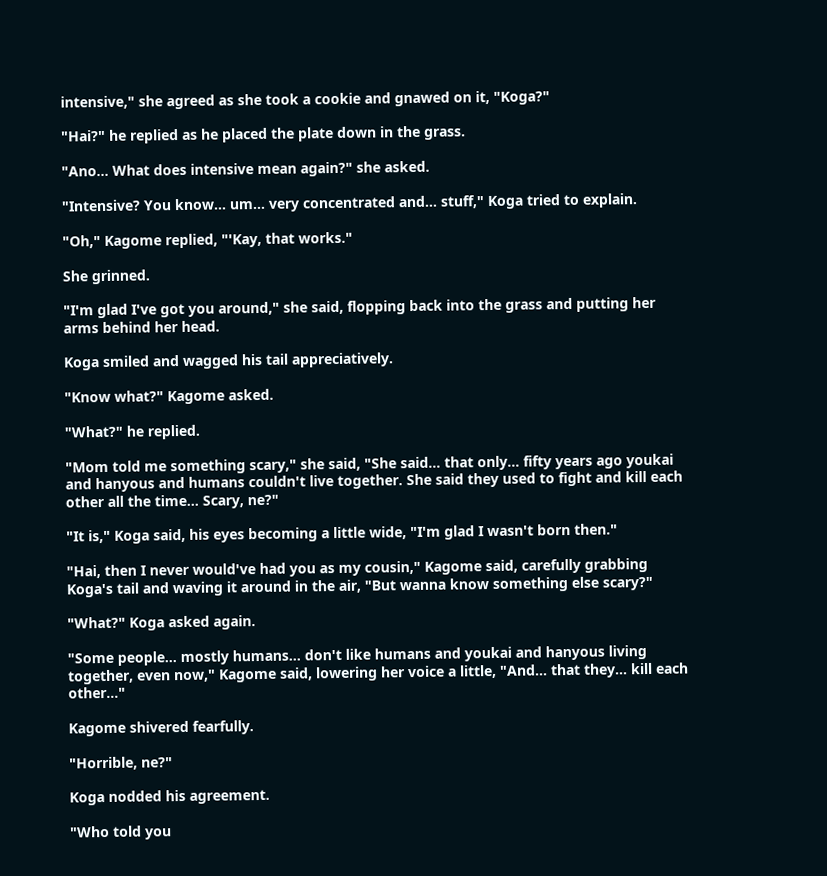intensive," she agreed as she took a cookie and gnawed on it, "Koga?"

"Hai?" he replied as he placed the plate down in the grass.

"Ano… What does intensive mean again?" she asked.

"Intensive? You know… um… very concentrated and… stuff," Koga tried to explain.

"Oh," Kagome replied, "'Kay, that works."

She grinned.

"I'm glad I've got you around," she said, flopping back into the grass and putting her arms behind her head.

Koga smiled and wagged his tail appreciatively.

"Know what?" Kagome asked.

"What?" he replied.

"Mom told me something scary," she said, "She said… that only… fifty years ago youkai and hanyous and humans couldn't live together. She said they used to fight and kill each other all the time… Scary, ne?"

"It is," Koga said, his eyes becoming a little wide, "I'm glad I wasn't born then."

"Hai, then I never would've had you as my cousin," Kagome said, carefully grabbing Koga's tail and waving it around in the air, "But wanna know something else scary?"

"What?" Koga asked again.

"Some people… mostly humans… don't like humans and youkai and hanyous living together, even now," Kagome said, lowering her voice a little, "And… that they… kill each other…"

Kagome shivered fearfully.

"Horrible, ne?"

Koga nodded his agreement.

"Who told you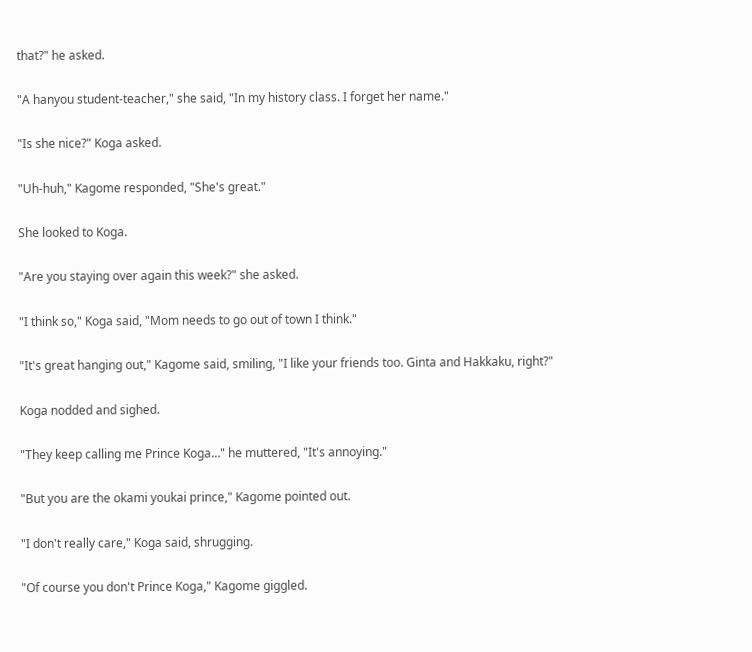that?" he asked.

"A hanyou student-teacher," she said, "In my history class. I forget her name."

"Is she nice?" Koga asked.

"Uh-huh," Kagome responded, "She's great."

She looked to Koga.

"Are you staying over again this week?" she asked.

"I think so," Koga said, "Mom needs to go out of town I think."

"It's great hanging out," Kagome said, smiling, "I like your friends too. Ginta and Hakkaku, right?"

Koga nodded and sighed.

"They keep calling me Prince Koga…" he muttered, "It's annoying."

"But you are the okami youkai prince," Kagome pointed out.

"I don't really care," Koga said, shrugging.

"Of course you don't Prince Koga," Kagome giggled.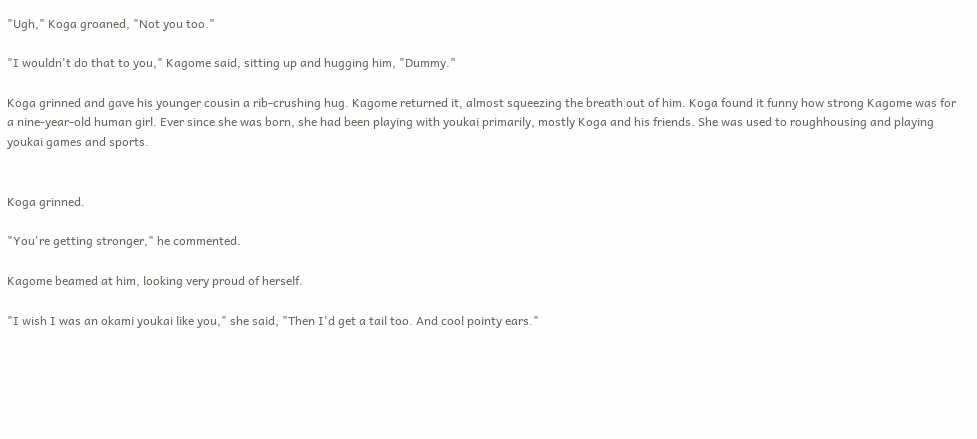"Ugh," Koga groaned, "Not you too."

"I wouldn't do that to you," Kagome said, sitting up and hugging him, "Dummy."

Koga grinned and gave his younger cousin a rib-crushing hug. Kagome returned it, almost squeezing the breath out of him. Koga found it funny how strong Kagome was for a nine-year-old human girl. Ever since she was born, she had been playing with youkai primarily, mostly Koga and his friends. She was used to roughhousing and playing youkai games and sports.


Koga grinned.

"You're getting stronger," he commented.

Kagome beamed at him, looking very proud of herself.

"I wish I was an okami youkai like you," she said, "Then I'd get a tail too. And cool pointy ears."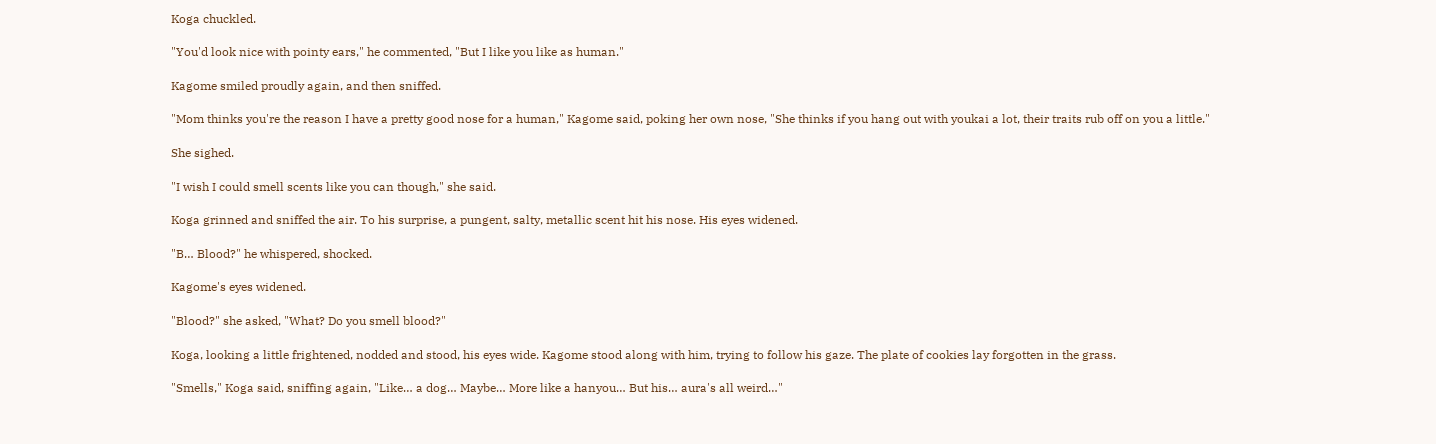Koga chuckled.

"You'd look nice with pointy ears," he commented, "But I like you like as human."

Kagome smiled proudly again, and then sniffed.

"Mom thinks you're the reason I have a pretty good nose for a human," Kagome said, poking her own nose, "She thinks if you hang out with youkai a lot, their traits rub off on you a little."

She sighed.

"I wish I could smell scents like you can though," she said.

Koga grinned and sniffed the air. To his surprise, a pungent, salty, metallic scent hit his nose. His eyes widened.

"B… Blood?" he whispered, shocked.

Kagome's eyes widened.

"Blood?" she asked, "What? Do you smell blood?"

Koga, looking a little frightened, nodded and stood, his eyes wide. Kagome stood along with him, trying to follow his gaze. The plate of cookies lay forgotten in the grass.

"Smells," Koga said, sniffing again, "Like… a dog… Maybe… More like a hanyou… But his… aura's all weird…"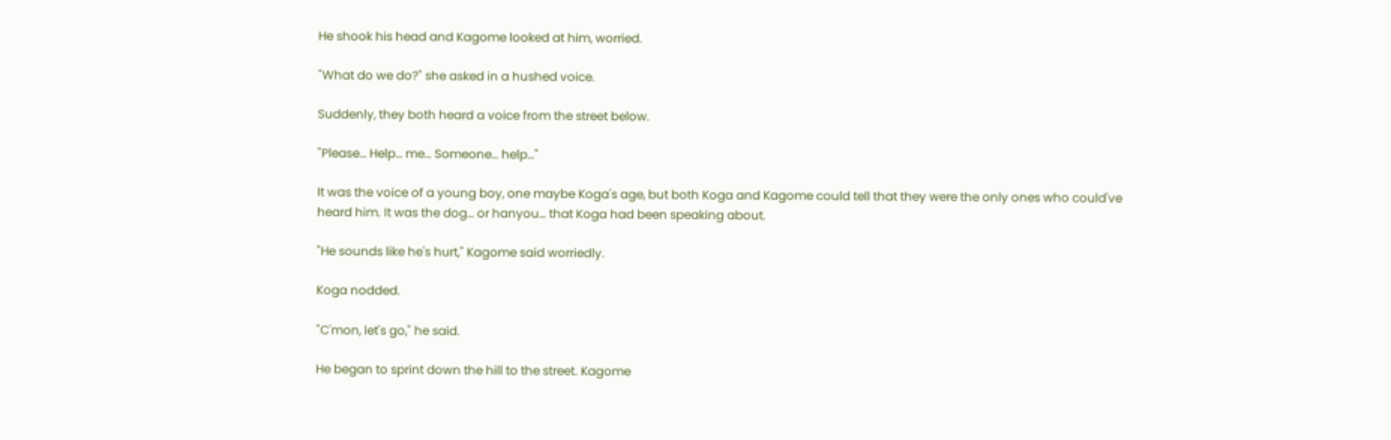He shook his head and Kagome looked at him, worried.

"What do we do?" she asked in a hushed voice.

Suddenly, they both heard a voice from the street below.

"Please… Help… me… Someone… help…"

It was the voice of a young boy, one maybe Koga's age, but both Koga and Kagome could tell that they were the only ones who could've heard him. It was the dog… or hanyou… that Koga had been speaking about.

"He sounds like he's hurt," Kagome said worriedly.

Koga nodded.

"C'mon, let's go," he said.

He began to sprint down the hill to the street. Kagome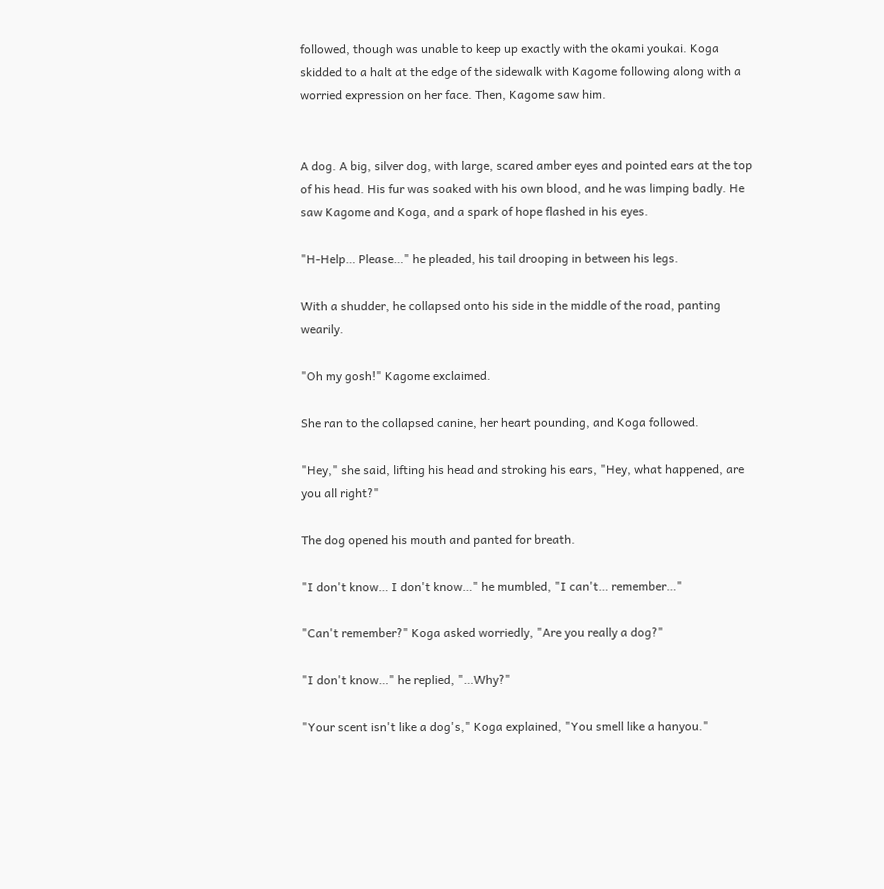followed, though was unable to keep up exactly with the okami youkai. Koga skidded to a halt at the edge of the sidewalk with Kagome following along with a worried expression on her face. Then, Kagome saw him.


A dog. A big, silver dog, with large, scared amber eyes and pointed ears at the top of his head. His fur was soaked with his own blood, and he was limping badly. He saw Kagome and Koga, and a spark of hope flashed in his eyes.

"H-Help… Please…" he pleaded, his tail drooping in between his legs.

With a shudder, he collapsed onto his side in the middle of the road, panting wearily.

"Oh my gosh!" Kagome exclaimed.

She ran to the collapsed canine, her heart pounding, and Koga followed.

"Hey," she said, lifting his head and stroking his ears, "Hey, what happened, are you all right?"

The dog opened his mouth and panted for breath.

"I don't know… I don't know…" he mumbled, "I can't… remember…"

"Can't remember?" Koga asked worriedly, "Are you really a dog?"

"I don't know…" he replied, "…Why?"

"Your scent isn't like a dog's," Koga explained, "You smell like a hanyou."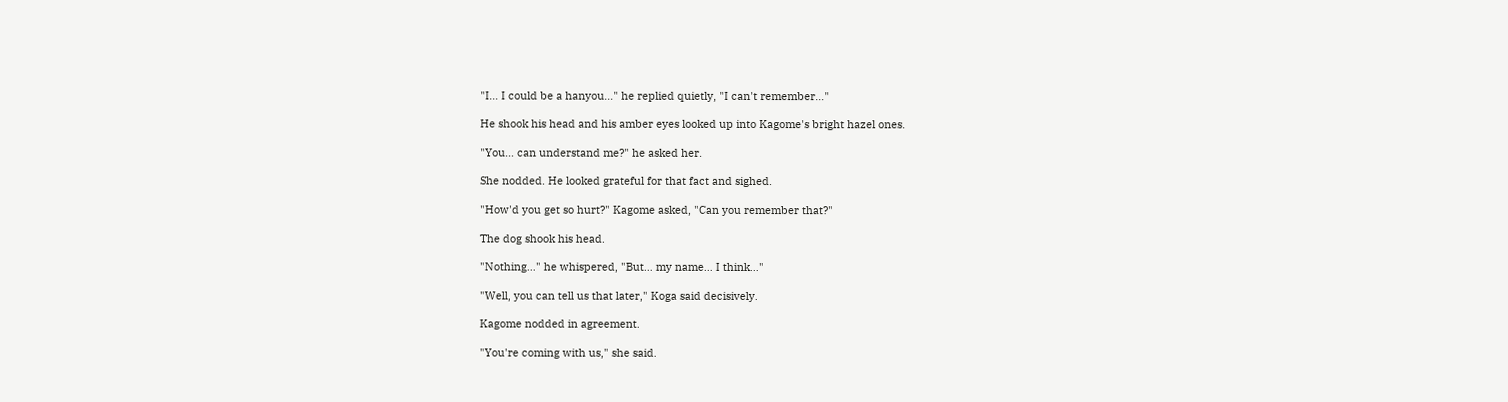"I… I could be a hanyou…" he replied quietly, "I can't remember…"

He shook his head and his amber eyes looked up into Kagome's bright hazel ones.

"You… can understand me?" he asked her.

She nodded. He looked grateful for that fact and sighed.

"How'd you get so hurt?" Kagome asked, "Can you remember that?"

The dog shook his head.

"Nothing…" he whispered, "But… my name… I think…"

"Well, you can tell us that later," Koga said decisively.

Kagome nodded in agreement.

"You're coming with us," she said.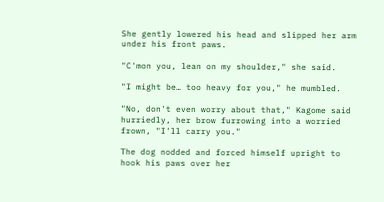She gently lowered his head and slipped her arm under his front paws.

"C'mon you, lean on my shoulder," she said.

"I might be… too heavy for you," he mumbled.

"No, don't even worry about that," Kagome said hurriedly, her brow furrowing into a worried frown, "I'll carry you."

The dog nodded and forced himself upright to hook his paws over her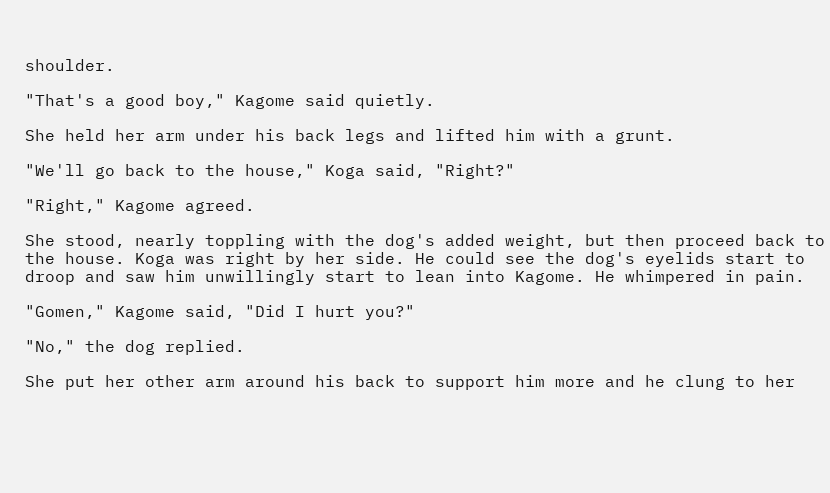shoulder.

"That's a good boy," Kagome said quietly.

She held her arm under his back legs and lifted him with a grunt.

"We'll go back to the house," Koga said, "Right?"

"Right," Kagome agreed.

She stood, nearly toppling with the dog's added weight, but then proceed back to the house. Koga was right by her side. He could see the dog's eyelids start to droop and saw him unwillingly start to lean into Kagome. He whimpered in pain.

"Gomen," Kagome said, "Did I hurt you?"

"No," the dog replied.

She put her other arm around his back to support him more and he clung to her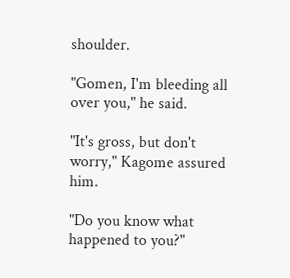shoulder.

"Gomen, I'm bleeding all over you," he said.

"It's gross, but don't worry," Kagome assured him.

"Do you know what happened to you?"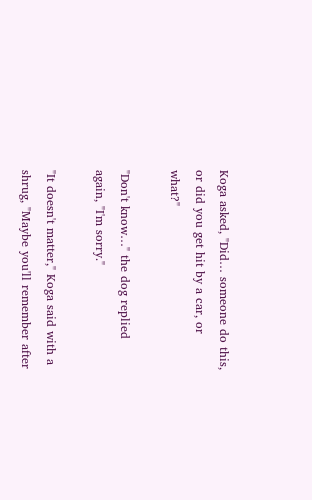Koga asked, "Did… someone do this, or did you get hit by a car, or what?"

"Don't know…" the dog replied again, "I'm sorry."

"It doesn't matter," Koga said with a shrug, "Maybe you'll remember after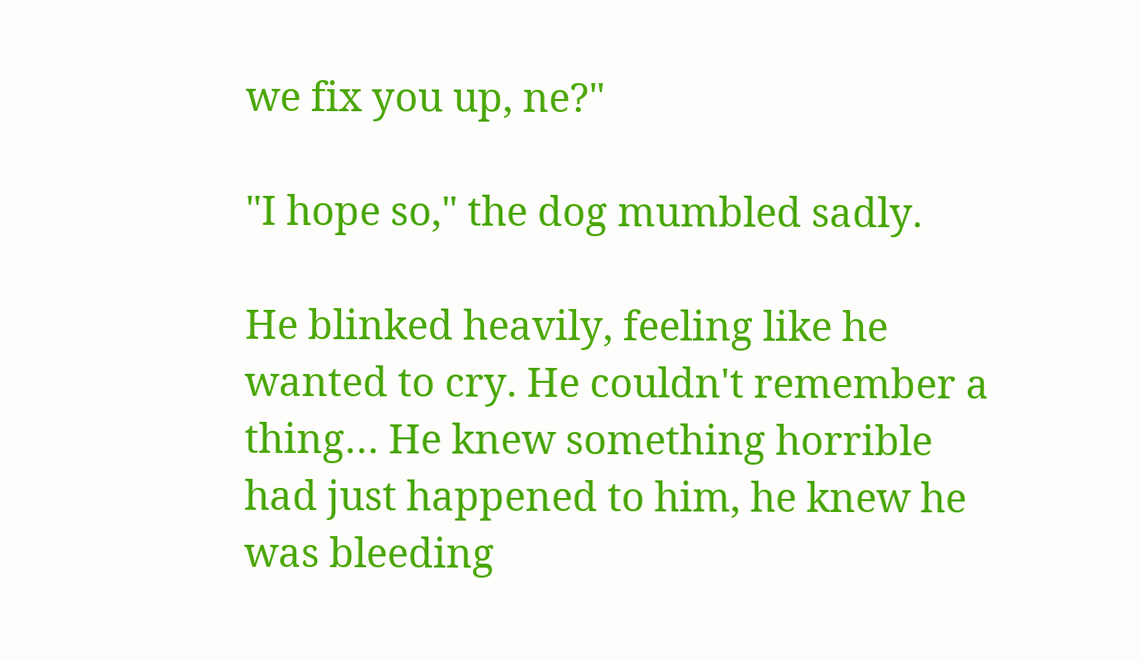we fix you up, ne?"

"I hope so," the dog mumbled sadly.

He blinked heavily, feeling like he wanted to cry. He couldn't remember a thing… He knew something horrible had just happened to him, he knew he was bleeding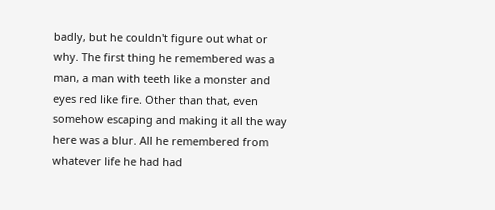badly, but he couldn't figure out what or why. The first thing he remembered was a man, a man with teeth like a monster and eyes red like fire. Other than that, even somehow escaping and making it all the way here was a blur. All he remembered from whatever life he had had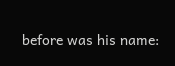before was his name: